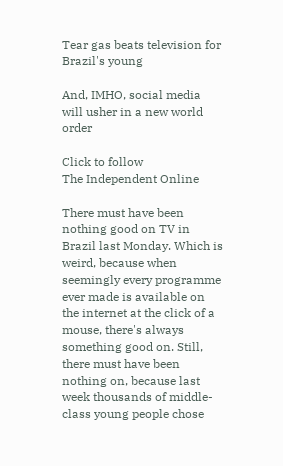Tear gas beats television for Brazil's young

And, IMHO, social media will usher in a new world order

Click to follow
The Independent Online

There must have been nothing good on TV in Brazil last Monday. Which is weird, because when seemingly every programme ever made is available on the internet at the click of a mouse, there's always something good on. Still, there must have been nothing on, because last week thousands of middle-class young people chose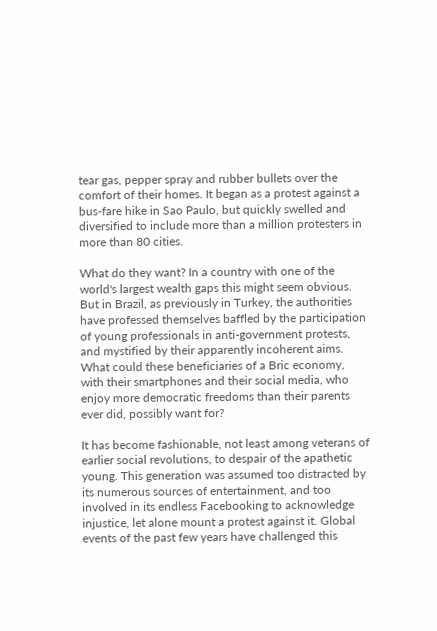tear gas, pepper spray and rubber bullets over the comfort of their homes. It began as a protest against a bus-fare hike in Sao Paulo, but quickly swelled and diversified to include more than a million protesters in more than 80 cities.

What do they want? In a country with one of the world's largest wealth gaps this might seem obvious. But in Brazil, as previously in Turkey, the authorities have professed themselves baffled by the participation of young professionals in anti-government protests, and mystified by their apparently incoherent aims. What could these beneficiaries of a Bric economy, with their smartphones and their social media, who enjoy more democratic freedoms than their parents ever did, possibly want for?

It has become fashionable, not least among veterans of earlier social revolutions, to despair of the apathetic young. This generation was assumed too distracted by its numerous sources of entertainment, and too involved in its endless Facebooking to acknowledge injustice, let alone mount a protest against it. Global events of the past few years have challenged this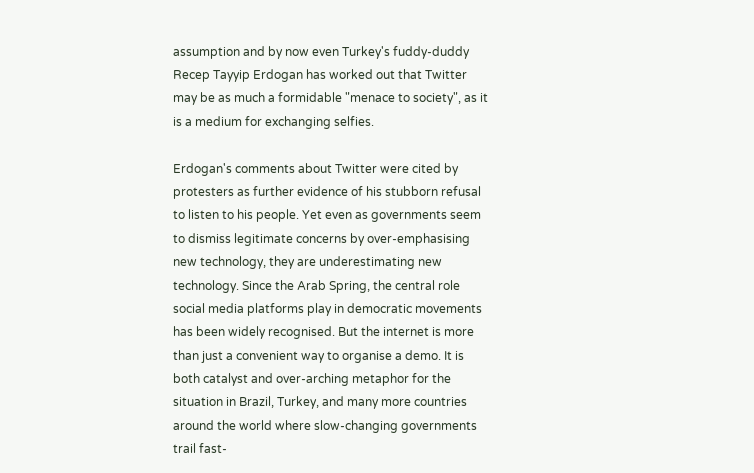assumption and by now even Turkey's fuddy-duddy Recep Tayyip Erdogan has worked out that Twitter may be as much a formidable "menace to society", as it is a medium for exchanging selfies.

Erdogan's comments about Twitter were cited by protesters as further evidence of his stubborn refusal to listen to his people. Yet even as governments seem to dismiss legitimate concerns by over-emphasising new technology, they are underestimating new technology. Since the Arab Spring, the central role social media platforms play in democratic movements has been widely recognised. But the internet is more than just a convenient way to organise a demo. It is both catalyst and over-arching metaphor for the situation in Brazil, Turkey, and many more countries around the world where slow-changing governments trail fast-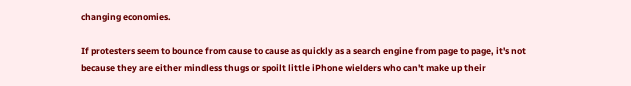changing economies.

If protesters seem to bounce from cause to cause as quickly as a search engine from page to page, it's not because they are either mindless thugs or spoilt little iPhone wielders who can't make up their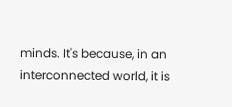minds. It's because, in an interconnected world, it is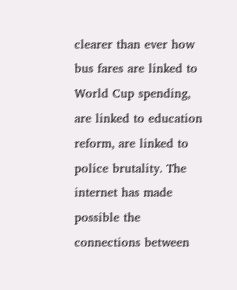clearer than ever how bus fares are linked to World Cup spending, are linked to education reform, are linked to police brutality. The internet has made possible the connections between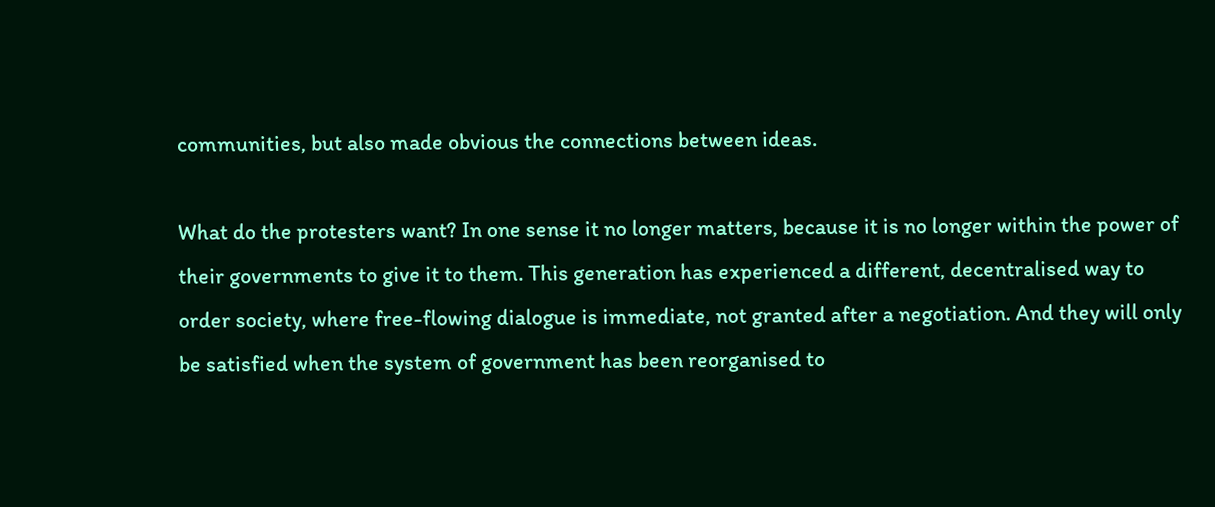communities, but also made obvious the connections between ideas.

What do the protesters want? In one sense it no longer matters, because it is no longer within the power of their governments to give it to them. This generation has experienced a different, decentralised way to order society, where free-flowing dialogue is immediate, not granted after a negotiation. And they will only be satisfied when the system of government has been reorganised to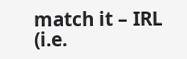match it – IRL (i.e.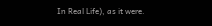In Real Life), as it were.